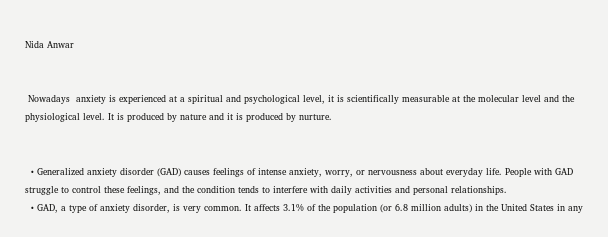Nida Anwar


 Nowadays  anxiety is experienced at a spiritual and psychological level, it is scientifically measurable at the molecular level and the physiological level. It is produced by nature and it is produced by nurture.


  • Generalized anxiety disorder (GAD) causes feelings of intense anxiety, worry, or nervousness about everyday life. People with GAD struggle to control these feelings, and the condition tends to interfere with daily activities and personal relationships.
  • GAD, a type of anxiety disorder, is very common. It affects 3.1% of the population (or 6.8 million adults) in the United States in any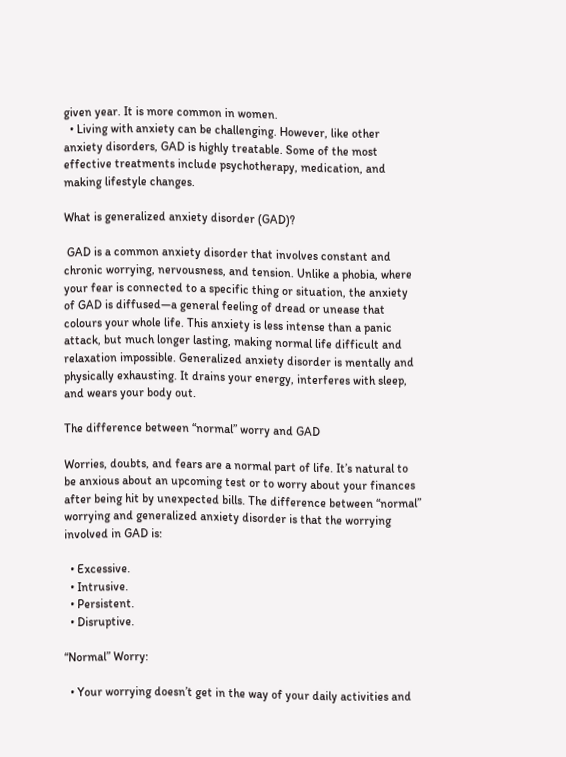given year. It is more common in women.
  • Living with anxiety can be challenging. However, like other anxiety disorders, GAD is highly treatable. Some of the most effective treatments include psychotherapy, medication, and making lifestyle changes.

What is generalized anxiety disorder (GAD)?

 GAD is a common anxiety disorder that involves constant and chronic worrying, nervousness, and tension. Unlike a phobia, where your fear is connected to a specific thing or situation, the anxiety of GAD is diffused—a general feeling of dread or unease that colours your whole life. This anxiety is less intense than a panic attack, but much longer lasting, making normal life difficult and relaxation impossible. Generalized anxiety disorder is mentally and physically exhausting. It drains your energy, interferes with sleep, and wears your body out.

The difference between “normal” worry and GAD

Worries, doubts, and fears are a normal part of life. It’s natural to be anxious about an upcoming test or to worry about your finances after being hit by unexpected bills. The difference between “normal” worrying and generalized anxiety disorder is that the worrying involved in GAD is:

  • Excessive.
  • Intrusive.
  • Persistent.
  • Disruptive.

“Normal” Worry:

  • Your worrying doesn’t get in the way of your daily activities and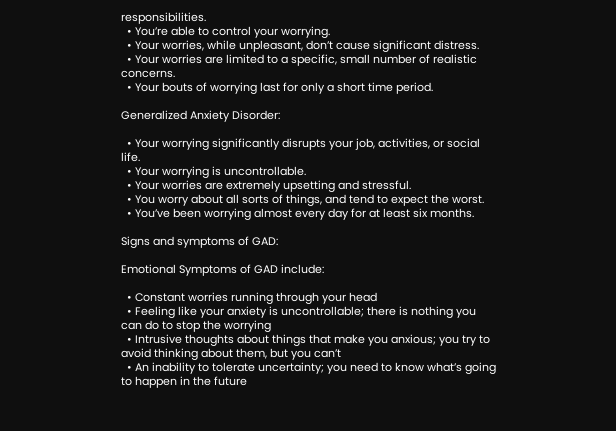responsibilities.
  • You’re able to control your worrying.
  • Your worries, while unpleasant, don’t cause significant distress.
  • Your worries are limited to a specific, small number of realistic concerns.
  • Your bouts of worrying last for only a short time period.

Generalized Anxiety Disorder:

  • Your worrying significantly disrupts your job, activities, or social life.
  • Your worrying is uncontrollable.
  • Your worries are extremely upsetting and stressful.
  • You worry about all sorts of things, and tend to expect the worst.
  • You’ve been worrying almost every day for at least six months.

Signs and symptoms of GAD:

Emotional Symptoms of GAD include:

  • Constant worries running through your head
  • Feeling like your anxiety is uncontrollable; there is nothing you can do to stop the worrying
  • Intrusive thoughts about things that make you anxious; you try to avoid thinking about them, but you can’t
  • An inability to tolerate uncertainty; you need to know what’s going to happen in the future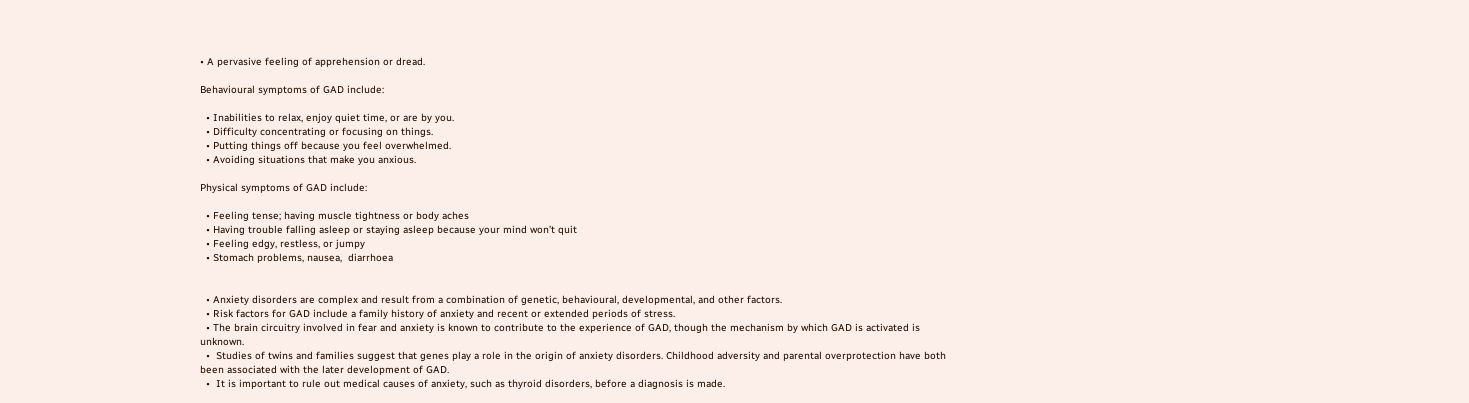• A pervasive feeling of apprehension or dread.

Behavioural symptoms of GAD include:

  • Inabilities to relax, enjoy quiet time, or are by you.
  • Difficulty concentrating or focusing on things.
  • Putting things off because you feel overwhelmed.
  • Avoiding situations that make you anxious.

Physical symptoms of GAD include:

  • Feeling tense; having muscle tightness or body aches
  • Having trouble falling asleep or staying asleep because your mind won’t quit
  • Feeling edgy, restless, or jumpy
  • Stomach problems, nausea,  diarrhoea


  • Anxiety disorders are complex and result from a combination of genetic, behavioural, developmental, and other factors.
  • Risk factors for GAD include a family history of anxiety and recent or extended periods of stress.
  • The brain circuitry involved in fear and anxiety is known to contribute to the experience of GAD, though the mechanism by which GAD is activated is unknown.
  •  Studies of twins and families suggest that genes play a role in the origin of anxiety disorders. Childhood adversity and parental overprotection have both been associated with the later development of GAD.
  •  It is important to rule out medical causes of anxiety, such as thyroid disorders, before a diagnosis is made.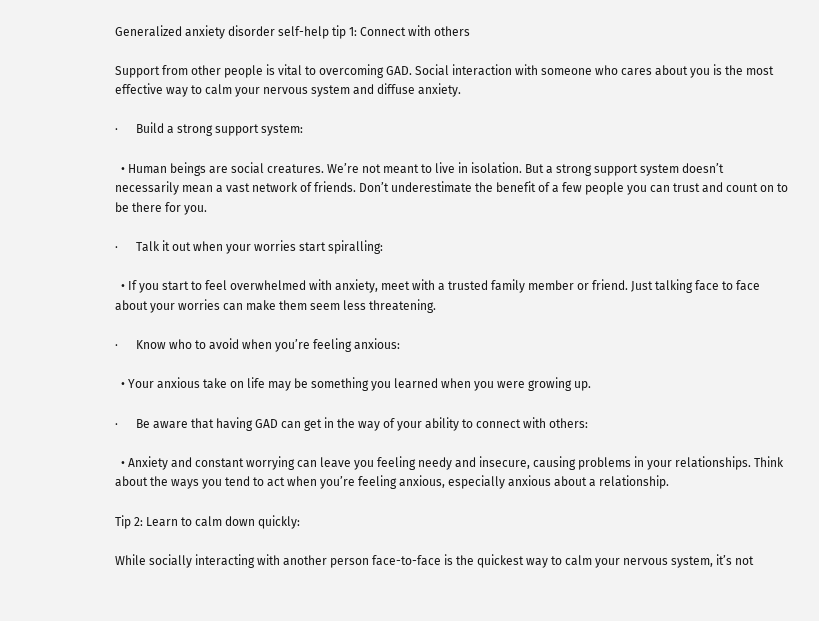Generalized anxiety disorder self-help tip 1: Connect with others

Support from other people is vital to overcoming GAD. Social interaction with someone who cares about you is the most effective way to calm your nervous system and diffuse anxiety.

·      Build a strong support system:

  • Human beings are social creatures. We’re not meant to live in isolation. But a strong support system doesn’t necessarily mean a vast network of friends. Don’t underestimate the benefit of a few people you can trust and count on to be there for you.

·      Talk it out when your worries start spiralling:

  • If you start to feel overwhelmed with anxiety, meet with a trusted family member or friend. Just talking face to face about your worries can make them seem less threatening.

·      Know who to avoid when you’re feeling anxious:

  • Your anxious take on life may be something you learned when you were growing up.

·      Be aware that having GAD can get in the way of your ability to connect with others:

  • Anxiety and constant worrying can leave you feeling needy and insecure, causing problems in your relationships. Think about the ways you tend to act when you’re feeling anxious, especially anxious about a relationship.

Tip 2: Learn to calm down quickly:

While socially interacting with another person face-to-face is the quickest way to calm your nervous system, it’s not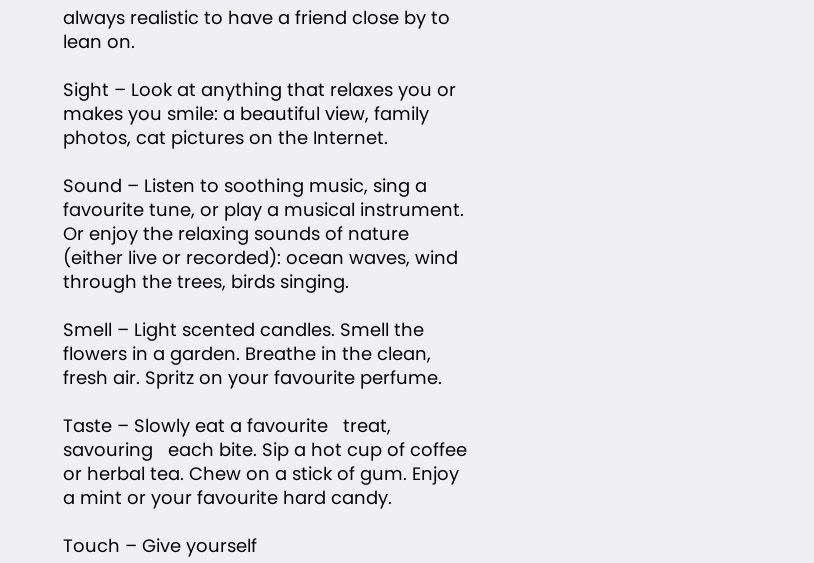always realistic to have a friend close by to lean on.

Sight – Look at anything that relaxes you or makes you smile: a beautiful view, family photos, cat pictures on the Internet.

Sound – Listen to soothing music, sing a favourite tune, or play a musical instrument. Or enjoy the relaxing sounds of nature (either live or recorded): ocean waves, wind through the trees, birds singing.

Smell – Light scented candles. Smell the flowers in a garden. Breathe in the clean, fresh air. Spritz on your favourite perfume.

Taste – Slowly eat a favourite   treat, savouring   each bite. Sip a hot cup of coffee or herbal tea. Chew on a stick of gum. Enjoy a mint or your favourite hard candy.

Touch – Give yourself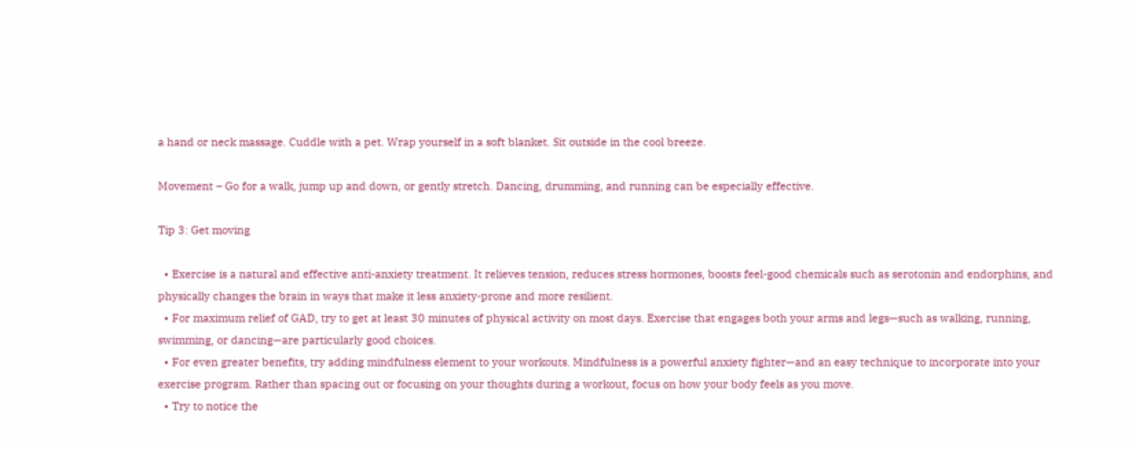a hand or neck massage. Cuddle with a pet. Wrap yourself in a soft blanket. Sit outside in the cool breeze.

Movement – Go for a walk, jump up and down, or gently stretch. Dancing, drumming, and running can be especially effective.

Tip 3: Get moving

  • Exercise is a natural and effective anti-anxiety treatment. It relieves tension, reduces stress hormones, boosts feel-good chemicals such as serotonin and endorphins, and physically changes the brain in ways that make it less anxiety-prone and more resilient.
  • For maximum relief of GAD, try to get at least 30 minutes of physical activity on most days. Exercise that engages both your arms and legs—such as walking, running, swimming, or dancing—are particularly good choices.
  • For even greater benefits, try adding mindfulness element to your workouts. Mindfulness is a powerful anxiety fighter—and an easy technique to incorporate into your exercise program. Rather than spacing out or focusing on your thoughts during a workout, focus on how your body feels as you move.
  • Try to notice the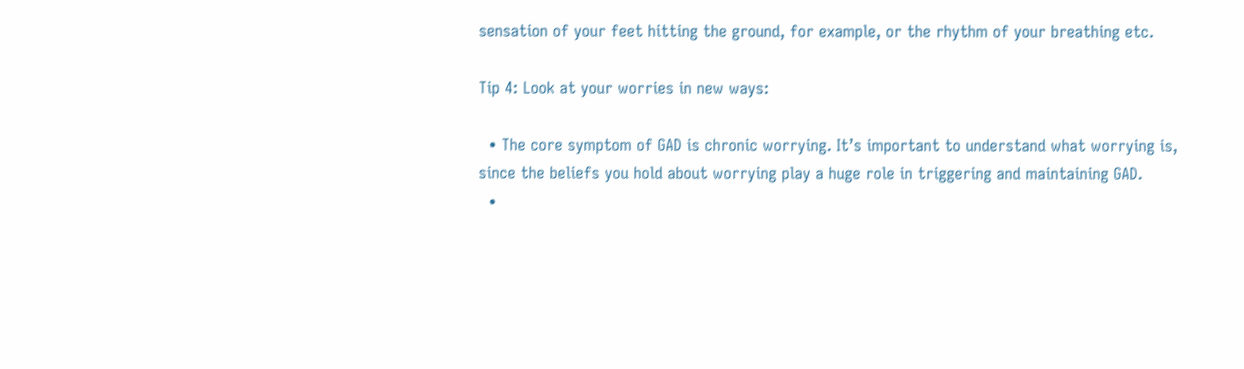sensation of your feet hitting the ground, for example, or the rhythm of your breathing etc.

Tip 4: Look at your worries in new ways:

  • The core symptom of GAD is chronic worrying. It’s important to understand what worrying is, since the beliefs you hold about worrying play a huge role in triggering and maintaining GAD.
  •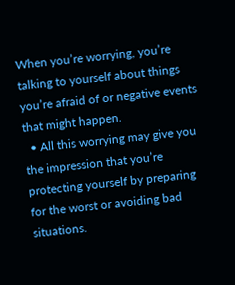When you’re worrying, you’re talking to yourself about things you’re afraid of or negative events that might happen.
  • All this worrying may give you the impression that you’re protecting yourself by preparing for the worst or avoiding bad situations.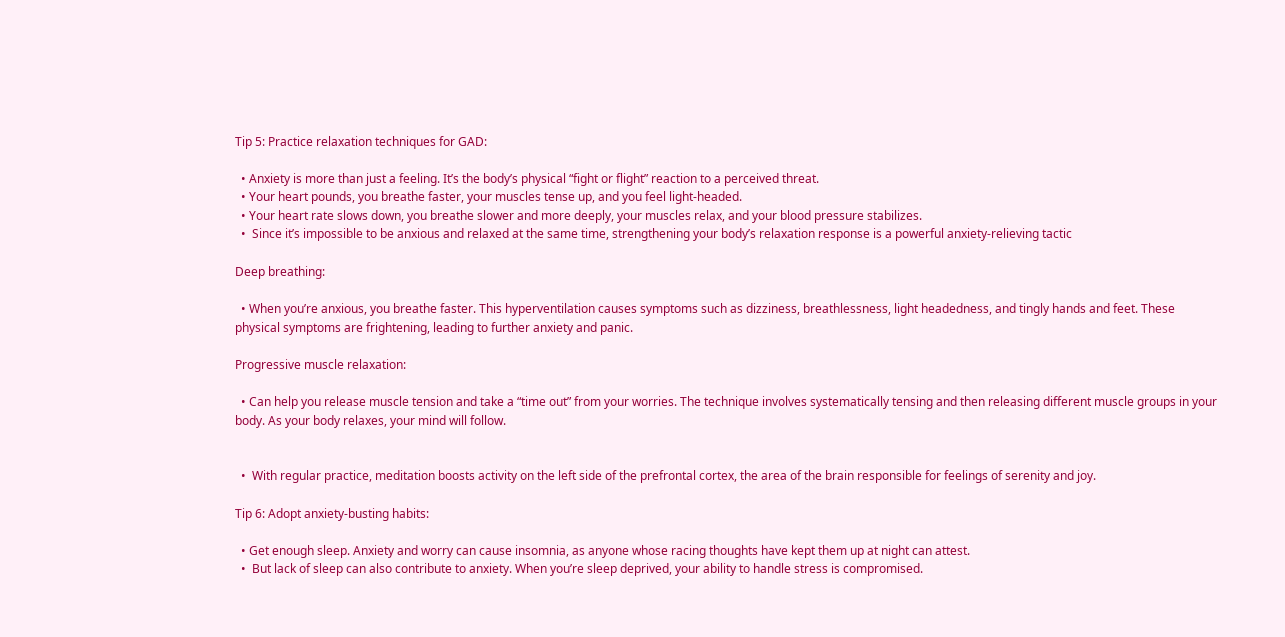Tip 5: Practice relaxation techniques for GAD:

  • Anxiety is more than just a feeling. It’s the body’s physical “fight or flight” reaction to a perceived threat.
  • Your heart pounds, you breathe faster, your muscles tense up, and you feel light-headed.
  • Your heart rate slows down, you breathe slower and more deeply, your muscles relax, and your blood pressure stabilizes.
  •  Since it’s impossible to be anxious and relaxed at the same time, strengthening your body’s relaxation response is a powerful anxiety-relieving tactic

Deep breathing:

  • When you’re anxious, you breathe faster. This hyperventilation causes symptoms such as dizziness, breathlessness, light headedness, and tingly hands and feet. These physical symptoms are frightening, leading to further anxiety and panic.

Progressive muscle relaxation:

  • Can help you release muscle tension and take a “time out” from your worries. The technique involves systematically tensing and then releasing different muscle groups in your body. As your body relaxes, your mind will follow.


  •  With regular practice, meditation boosts activity on the left side of the prefrontal cortex, the area of the brain responsible for feelings of serenity and joy.

Tip 6: Adopt anxiety-busting habits:

  • Get enough sleep. Anxiety and worry can cause insomnia, as anyone whose racing thoughts have kept them up at night can attest.
  •  But lack of sleep can also contribute to anxiety. When you’re sleep deprived, your ability to handle stress is compromised.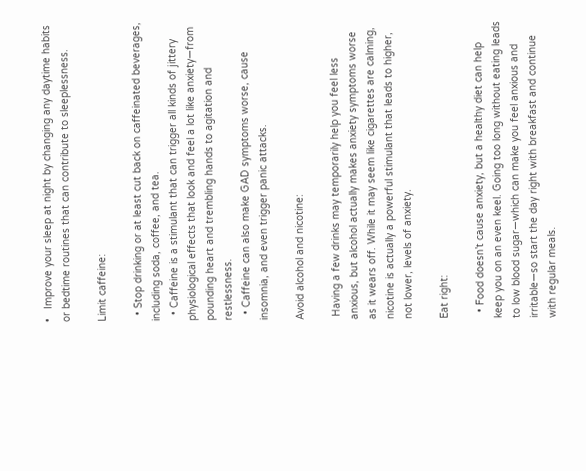•   Improve your sleep at night by changing any daytime habits or bedtime routines that can contribute to sleeplessness.

Limit caffeine:

  • Stop drinking or at least cut back on caffeinated beverages, including soda, coffee, and tea.
  • Caffeine is a stimulant that can trigger all kinds of jittery physiological effects that look and feel a lot like anxiety—from pounding heart and trembling hands to agitation and restlessness.
  • Caffeine can also make GAD symptoms worse, cause insomnia, and even trigger panic attacks.

Avoid alcohol and nicotine:

 Having a few drinks may temporarily help you feel less anxious, but alcohol actually makes anxiety symptoms worse as it wears off. While it may seem like cigarettes are calming, nicotine is actually a powerful stimulant that leads to higher, not lower, levels of anxiety.

Eat right:

  • Food doesn’t cause anxiety, but a healthy diet can help keep you on an even keel. Going too long without eating leads to low blood sugar—which can make you feel anxious and irritable—so start the day right with breakfast and continue with regular meals.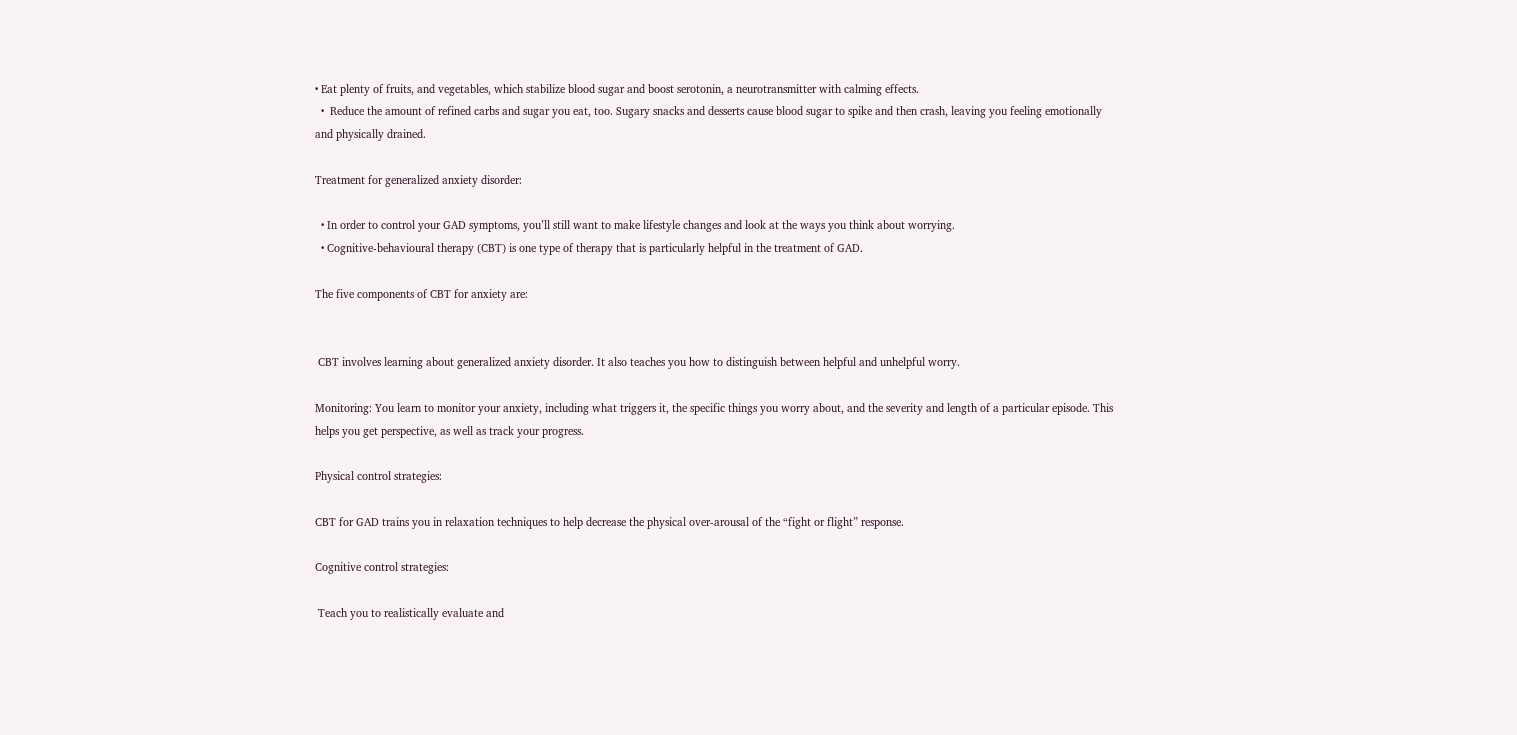• Eat plenty of fruits, and vegetables, which stabilize blood sugar and boost serotonin, a neurotransmitter with calming effects.
  •  Reduce the amount of refined carbs and sugar you eat, too. Sugary snacks and desserts cause blood sugar to spike and then crash, leaving you feeling emotionally and physically drained.

Treatment for generalized anxiety disorder:

  • In order to control your GAD symptoms, you’ll still want to make lifestyle changes and look at the ways you think about worrying.
  • Cognitive-behavioural therapy (CBT) is one type of therapy that is particularly helpful in the treatment of GAD.

The five components of CBT for anxiety are:


 CBT involves learning about generalized anxiety disorder. It also teaches you how to distinguish between helpful and unhelpful worry.

Monitoring: You learn to monitor your anxiety, including what triggers it, the specific things you worry about, and the severity and length of a particular episode. This helps you get perspective, as well as track your progress.

Physical control strategies:

CBT for GAD trains you in relaxation techniques to help decrease the physical over-arousal of the “fight or flight” response.

Cognitive control strategies:

 Teach you to realistically evaluate and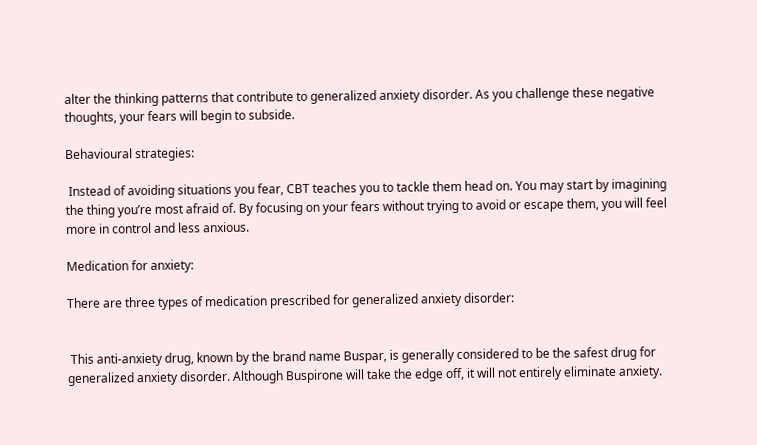alter the thinking patterns that contribute to generalized anxiety disorder. As you challenge these negative thoughts, your fears will begin to subside.

Behavioural strategies:

 Instead of avoiding situations you fear, CBT teaches you to tackle them head on. You may start by imagining the thing you’re most afraid of. By focusing on your fears without trying to avoid or escape them, you will feel more in control and less anxious.

Medication for anxiety:

There are three types of medication prescribed for generalized anxiety disorder:


 This anti-anxiety drug, known by the brand name Buspar, is generally considered to be the safest drug for generalized anxiety disorder. Although Buspirone will take the edge off, it will not entirely eliminate anxiety.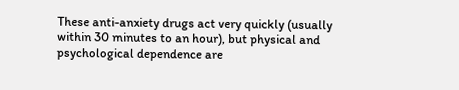These anti-anxiety drugs act very quickly (usually within 30 minutes to an hour), but physical and psychological dependence are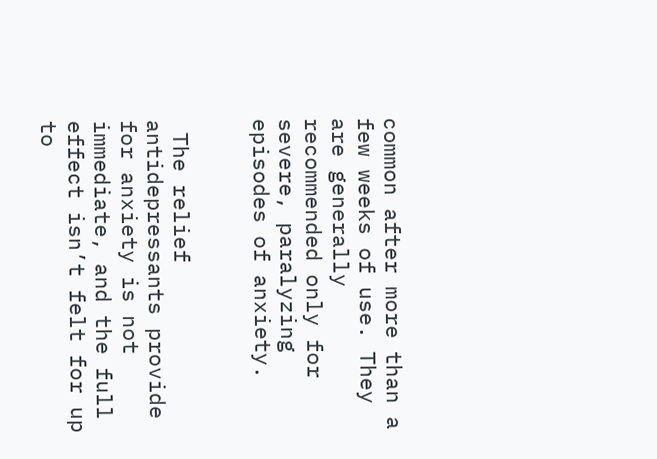common after more than a few weeks of use. They are generally recommended only for severe, paralyzing episodes of anxiety.


 The relief antidepressants provide for anxiety is not immediate, and the full effect isn’t felt for up to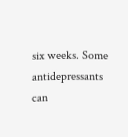six weeks. Some antidepressants can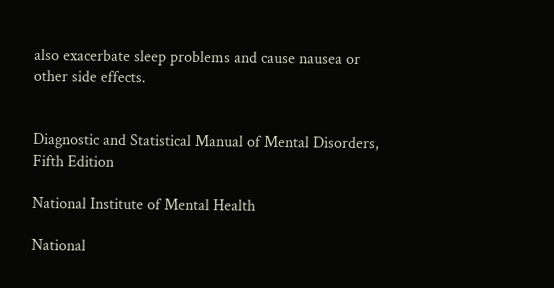also exacerbate sleep problems and cause nausea or other side effects.


Diagnostic and Statistical Manual of Mental Disorders, Fifth Edition

National Institute of Mental Health

National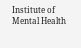Institute of Mental Health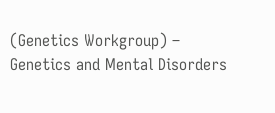(Genetics Workgroup) – Genetics and Mental Disorders